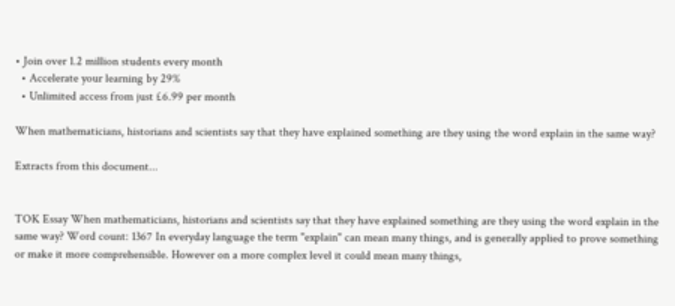• Join over 1.2 million students every month
  • Accelerate your learning by 29%
  • Unlimited access from just £6.99 per month

When mathematicians, historians and scientists say that they have explained something are they using the word explain in the same way?

Extracts from this document...


TOK Essay When mathematicians, historians and scientists say that they have explained something are they using the word explain in the same way? Word count: 1367 In everyday language the term "explain" can mean many things, and is generally applied to prove something or make it more comprehensible. However on a more complex level it could mean many things,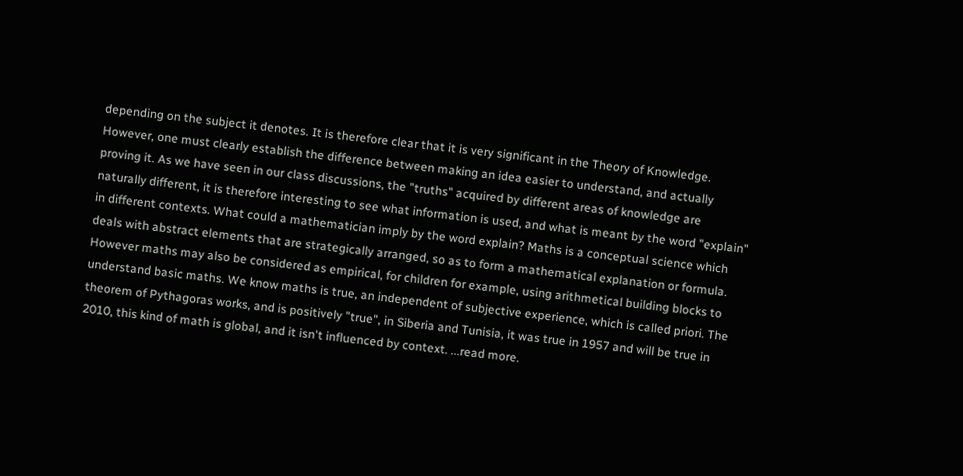depending on the subject it denotes. It is therefore clear that it is very significant in the Theory of Knowledge. However, one must clearly establish the difference between making an idea easier to understand, and actually proving it. As we have seen in our class discussions, the "truths" acquired by different areas of knowledge are naturally different, it is therefore interesting to see what information is used, and what is meant by the word "explain" in different contexts. What could a mathematician imply by the word explain? Maths is a conceptual science which deals with abstract elements that are strategically arranged, so as to form a mathematical explanation or formula. However maths may also be considered as empirical, for children for example, using arithmetical building blocks to understand basic maths. We know maths is true, an independent of subjective experience, which is called priori. The theorem of Pythagoras works, and is positively "true", in Siberia and Tunisia, it was true in 1957 and will be true in 2010, this kind of math is global, and it isn't influenced by context. ...read more.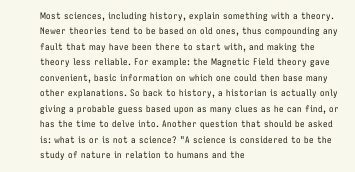Most sciences, including history, explain something with a theory. Newer theories tend to be based on old ones, thus compounding any fault that may have been there to start with, and making the theory less reliable. For example: the Magnetic Field theory gave convenient, basic information on which one could then base many other explanations. So back to history, a historian is actually only giving a probable guess based upon as many clues as he can find, or has the time to delve into. Another question that should be asked is: what is or is not a science? "A science is considered to be the study of nature in relation to humans and the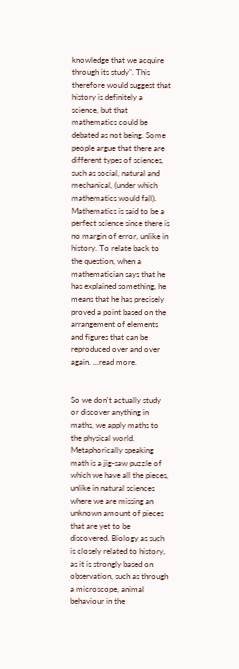knowledge that we acquire through its study". This therefore would suggest that history is definitely a science, but that mathematics could be debated as not being. Some people argue that there are different types of sciences, such as social, natural and mechanical, (under which mathematics would fall). Mathematics is said to be a perfect science since there is no margin of error, unlike in history. To relate back to the question, when a mathematician says that he has explained something, he means that he has precisely proved a point based on the arrangement of elements and figures that can be reproduced over and over again. ...read more.


So we don't actually study or discover anything in maths, we apply maths to the physical world. Metaphorically speaking math is a jig-saw puzzle of which we have all the pieces, unlike in natural sciences where we are missing an unknown amount of pieces that are yet to be discovered. Biology as such is closely related to history, as it is strongly based on observation, such as through a microscope, animal behaviour in the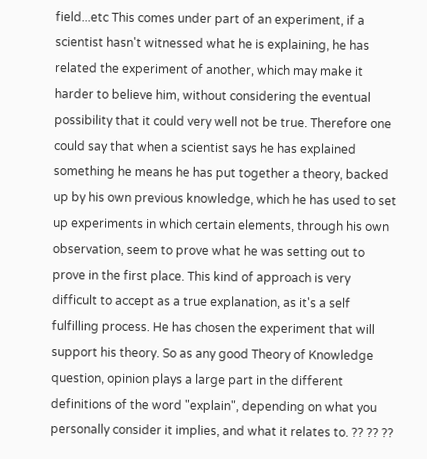field...etc This comes under part of an experiment, if a scientist hasn't witnessed what he is explaining, he has related the experiment of another, which may make it harder to believe him, without considering the eventual possibility that it could very well not be true. Therefore one could say that when a scientist says he has explained something he means he has put together a theory, backed up by his own previous knowledge, which he has used to set up experiments in which certain elements, through his own observation, seem to prove what he was setting out to prove in the first place. This kind of approach is very difficult to accept as a true explanation, as it's a self fulfilling process. He has chosen the experiment that will support his theory. So as any good Theory of Knowledge question, opinion plays a large part in the different definitions of the word "explain", depending on what you personally consider it implies, and what it relates to. ?? ?? ??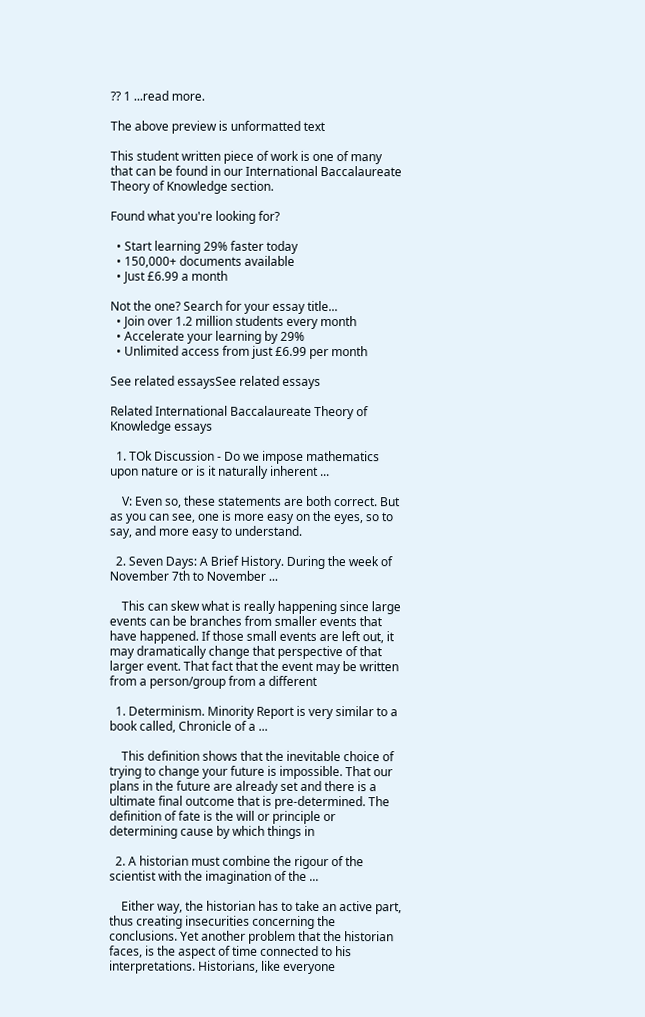?? 1 ...read more.

The above preview is unformatted text

This student written piece of work is one of many that can be found in our International Baccalaureate Theory of Knowledge section.

Found what you're looking for?

  • Start learning 29% faster today
  • 150,000+ documents available
  • Just £6.99 a month

Not the one? Search for your essay title...
  • Join over 1.2 million students every month
  • Accelerate your learning by 29%
  • Unlimited access from just £6.99 per month

See related essaysSee related essays

Related International Baccalaureate Theory of Knowledge essays

  1. TOk Discussion - Do we impose mathematics upon nature or is it naturally inherent ...

    V: Even so, these statements are both correct. But as you can see, one is more easy on the eyes, so to say, and more easy to understand.

  2. Seven Days: A Brief History. During the week of November 7th to November ...

    This can skew what is really happening since large events can be branches from smaller events that have happened. If those small events are left out, it may dramatically change that perspective of that larger event. That fact that the event may be written from a person/group from a different

  1. Determinism. Minority Report is very similar to a book called, Chronicle of a ...

    This definition shows that the inevitable choice of trying to change your future is impossible. That our plans in the future are already set and there is a ultimate final outcome that is pre-determined. The definition of fate is the will or principle or determining cause by which things in

  2. A historian must combine the rigour of the scientist with the imagination of the ...

    Either way, the historian has to take an active part, thus creating insecurities concerning the conclusions. Yet another problem that the historian faces, is the aspect of time connected to his interpretations. Historians, like everyone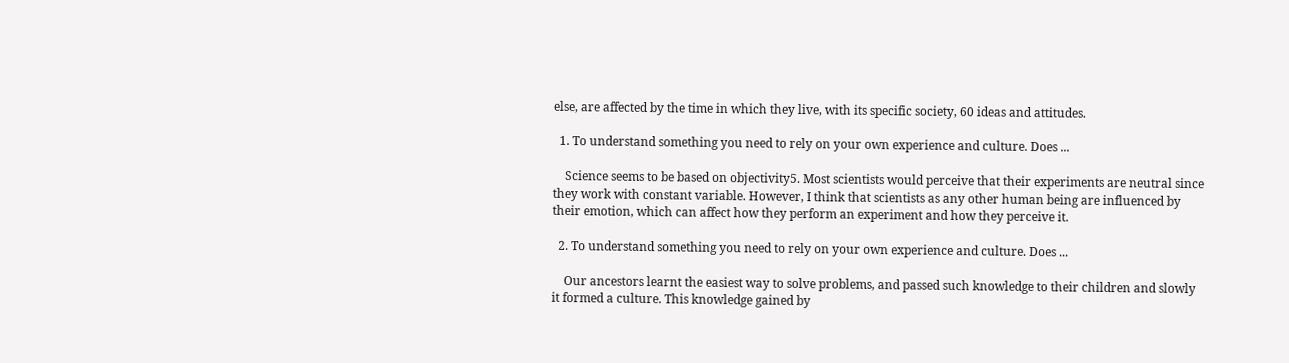else, are affected by the time in which they live, with its specific society, 60 ideas and attitudes.

  1. To understand something you need to rely on your own experience and culture. Does ...

    Science seems to be based on objectivity5. Most scientists would perceive that their experiments are neutral since they work with constant variable. However, I think that scientists as any other human being are influenced by their emotion, which can affect how they perform an experiment and how they perceive it.

  2. To understand something you need to rely on your own experience and culture. Does ...

    Our ancestors learnt the easiest way to solve problems, and passed such knowledge to their children and slowly it formed a culture. This knowledge gained by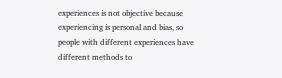experiences is not objective because experiencing is personal and bias, so people with different experiences have different methods to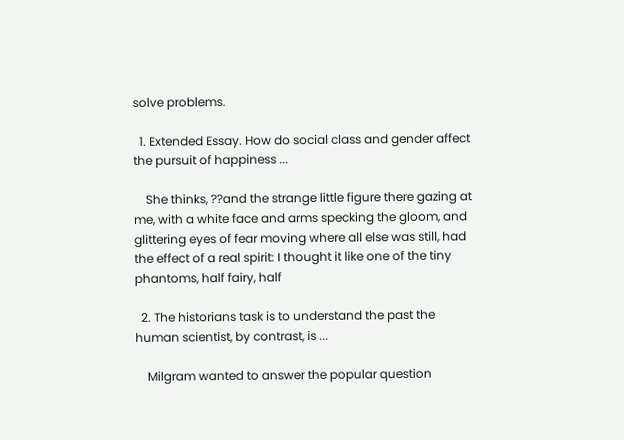solve problems.

  1. Extended Essay. How do social class and gender affect the pursuit of happiness ...

    She thinks, ??and the strange little figure there gazing at me, with a white face and arms specking the gloom, and glittering eyes of fear moving where all else was still, had the effect of a real spirit: I thought it like one of the tiny phantoms, half fairy, half

  2. The historians task is to understand the past the human scientist, by contrast, is ...

    Milgram wanted to answer the popular question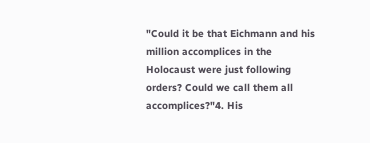"Could it be that Eichmann and his million accomplices in the Holocaust were just following orders? Could we call them all accomplices?"4. His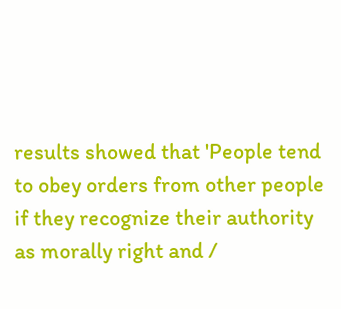results showed that 'People tend to obey orders from other people if they recognize their authority as morally right and /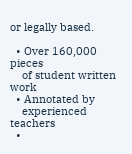or legally based.

  • Over 160,000 pieces
    of student written work
  • Annotated by
    experienced teachers
  •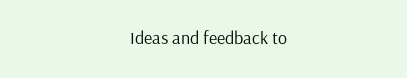Ideas and feedback to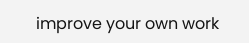improve your own work